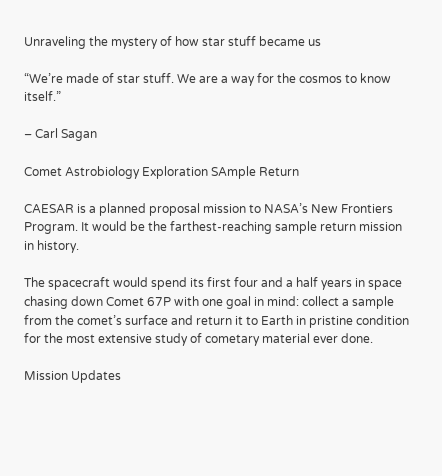Unraveling the mystery of how star stuff became us

“We’re made of star stuff. We are a way for the cosmos to know itself.”

– Carl Sagan

Comet Astrobiology Exploration SAmple Return

CAESAR is a planned proposal mission to NASA’s New Frontiers Program. It would be the farthest-reaching sample return mission in history.

The spacecraft would spend its first four and a half years in space chasing down Comet 67P with one goal in mind: collect a sample from the comet’s surface and return it to Earth in pristine condition for the most extensive study of cometary material ever done.

Mission Updates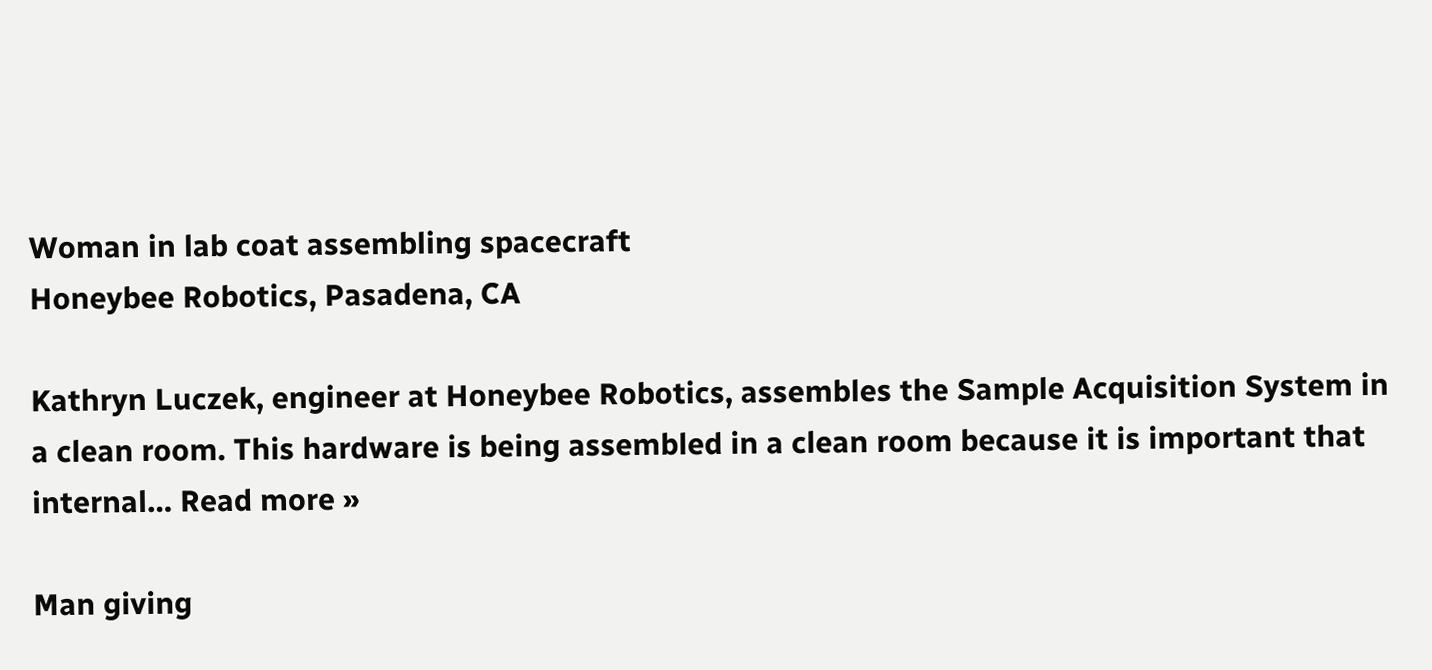Woman in lab coat assembling spacecraft
Honeybee Robotics, Pasadena, CA

Kathryn Luczek, engineer at Honeybee Robotics, assembles the Sample Acquisition System in a clean room. This hardware is being assembled in a clean room because it is important that internal… Read more »

Man giving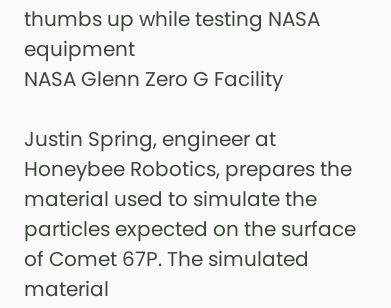thumbs up while testing NASA equipment
NASA Glenn Zero G Facility

Justin Spring, engineer at Honeybee Robotics, prepares the material used to simulate the particles expected on the surface of Comet 67P. The simulated material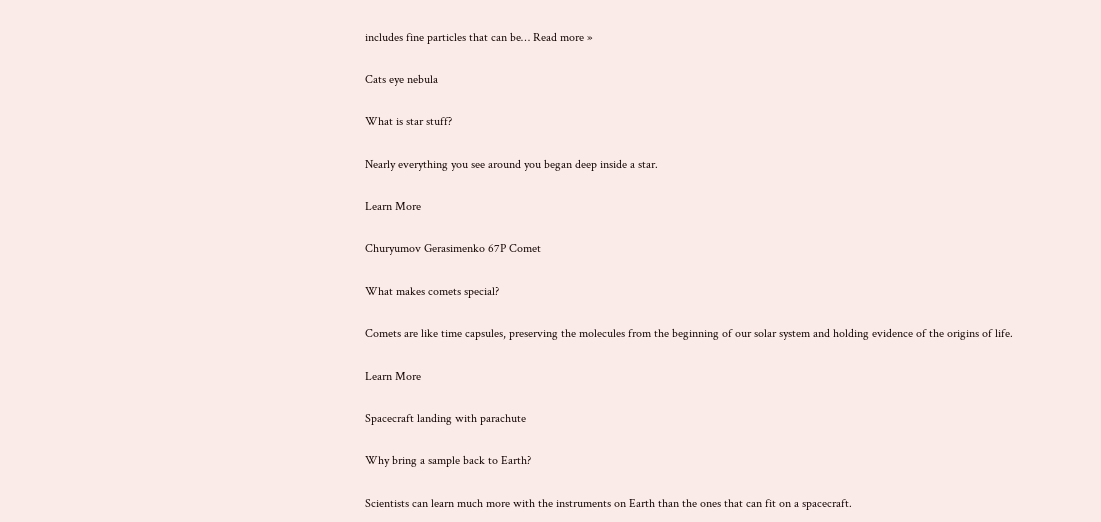includes fine particles that can be… Read more »

Cats eye nebula

What is star stuff?

Nearly everything you see around you began deep inside a star.

Learn More

Churyumov Gerasimenko 67P Comet

What makes comets special?

Comets are like time capsules, preserving the molecules from the beginning of our solar system and holding evidence of the origins of life.

Learn More

Spacecraft landing with parachute

Why bring a sample back to Earth?

Scientists can learn much more with the instruments on Earth than the ones that can fit on a spacecraft.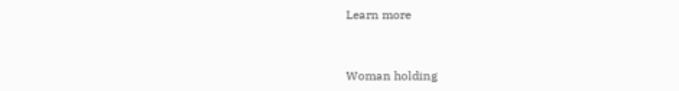Learn more


Woman holding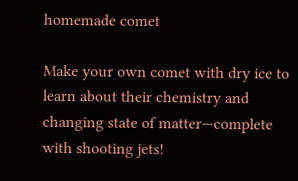homemade comet

Make your own comet with dry ice to learn about their chemistry and changing state of matter—complete with shooting jets!